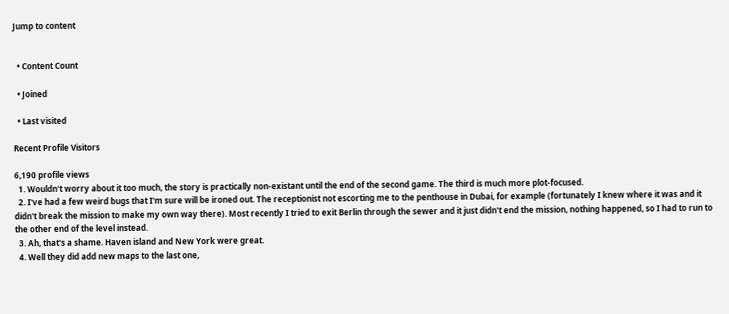Jump to content


  • Content Count

  • Joined

  • Last visited

Recent Profile Visitors

6,190 profile views
  1. Wouldn't worry about it too much, the story is practically non-existant until the end of the second game. The third is much more plot-focused.
  2. I've had a few weird bugs that I'm sure will be ironed out. The receptionist not escorting me to the penthouse in Dubai, for example (fortunately I knew where it was and it didn't break the mission to make my own way there). Most recently I tried to exit Berlin through the sewer and it just didn't end the mission, nothing happened, so I had to run to the other end of the level instead.
  3. Ah, that's a shame. Haven island and New York were great.
  4. Well they did add new maps to the last one,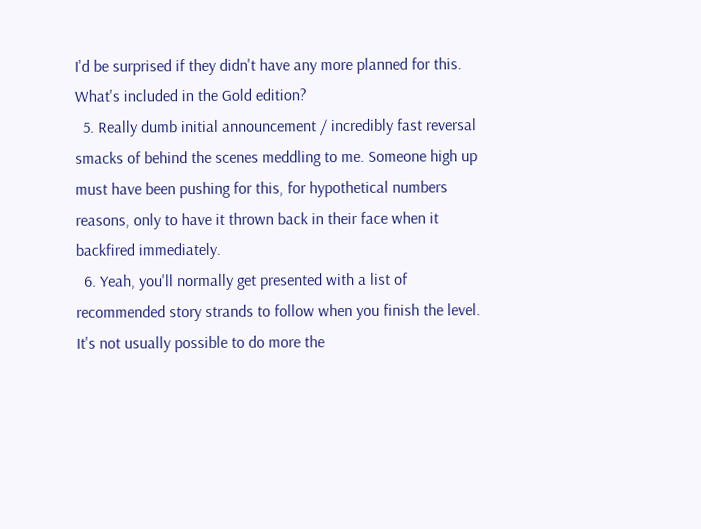I'd be surprised if they didn't have any more planned for this. What's included in the Gold edition?
  5. Really dumb initial announcement / incredibly fast reversal smacks of behind the scenes meddling to me. Someone high up must have been pushing for this, for hypothetical numbers reasons, only to have it thrown back in their face when it backfired immediately.
  6. Yeah, you'll normally get presented with a list of recommended story strands to follow when you finish the level. It's not usually possible to do more the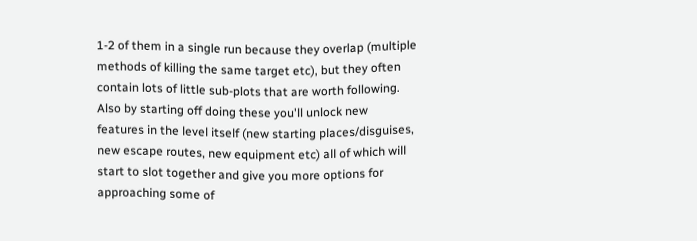1-2 of them in a single run because they overlap (multiple methods of killing the same target etc), but they often contain lots of little sub-plots that are worth following. Also by starting off doing these you'll unlock new features in the level itself (new starting places/disguises, new escape routes, new equipment etc) all of which will start to slot together and give you more options for approaching some of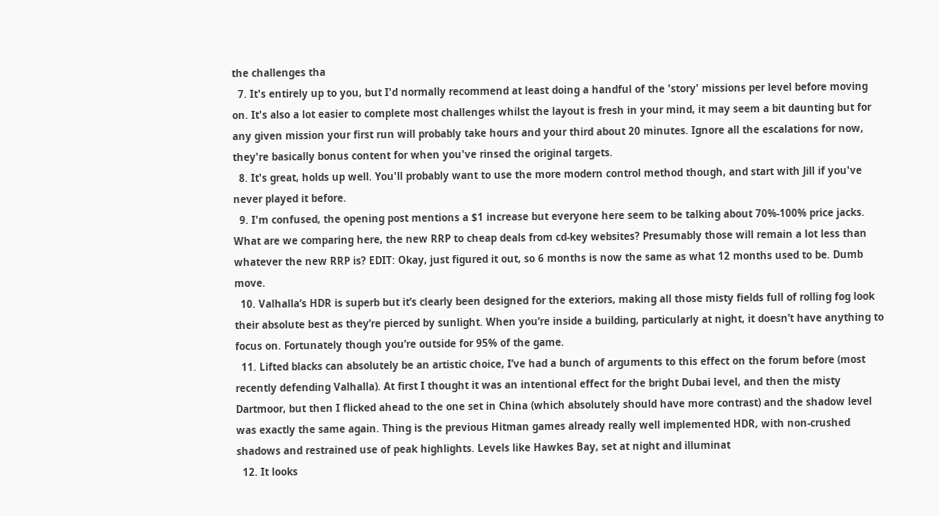the challenges tha
  7. It's entirely up to you, but I'd normally recommend at least doing a handful of the 'story' missions per level before moving on. It's also a lot easier to complete most challenges whilst the layout is fresh in your mind, it may seem a bit daunting but for any given mission your first run will probably take hours and your third about 20 minutes. Ignore all the escalations for now, they're basically bonus content for when you've rinsed the original targets.
  8. It's great, holds up well. You'll probably want to use the more modern control method though, and start with Jill if you've never played it before.
  9. I'm confused, the opening post mentions a $1 increase but everyone here seem to be talking about 70%-100% price jacks. What are we comparing here, the new RRP to cheap deals from cd-key websites? Presumably those will remain a lot less than whatever the new RRP is? EDIT: Okay, just figured it out, so 6 months is now the same as what 12 months used to be. Dumb move.
  10. Valhalla’s HDR is superb but it’s clearly been designed for the exteriors, making all those misty fields full of rolling fog look their absolute best as they’re pierced by sunlight. When you’re inside a building, particularly at night, it doesn’t have anything to focus on. Fortunately though you’re outside for 95% of the game.
  11. Lifted blacks can absolutely be an artistic choice, I’ve had a bunch of arguments to this effect on the forum before (most recently defending Valhalla). At first I thought it was an intentional effect for the bright Dubai level, and then the misty Dartmoor, but then I flicked ahead to the one set in China (which absolutely should have more contrast) and the shadow level was exactly the same again. Thing is the previous Hitman games already really well implemented HDR, with non-crushed shadows and restrained use of peak highlights. Levels like Hawkes Bay, set at night and illuminat
  12. It looks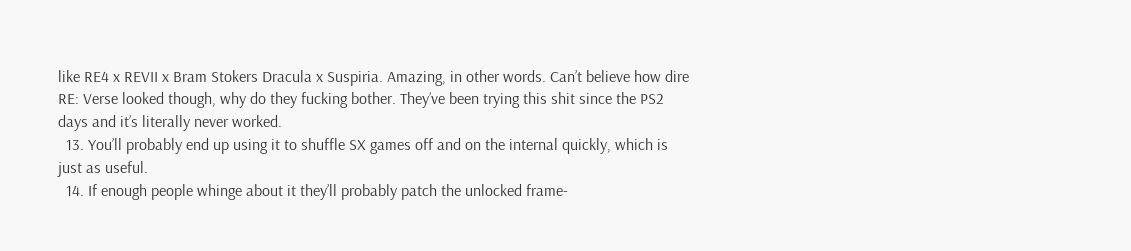like RE4 x REVII x Bram Stokers Dracula x Suspiria. Amazing, in other words. Can’t believe how dire RE: Verse looked though, why do they fucking bother. They’ve been trying this shit since the PS2 days and it’s literally never worked.
  13. You’ll probably end up using it to shuffle SX games off and on the internal quickly, which is just as useful.
  14. If enough people whinge about it they’ll probably patch the unlocked frame-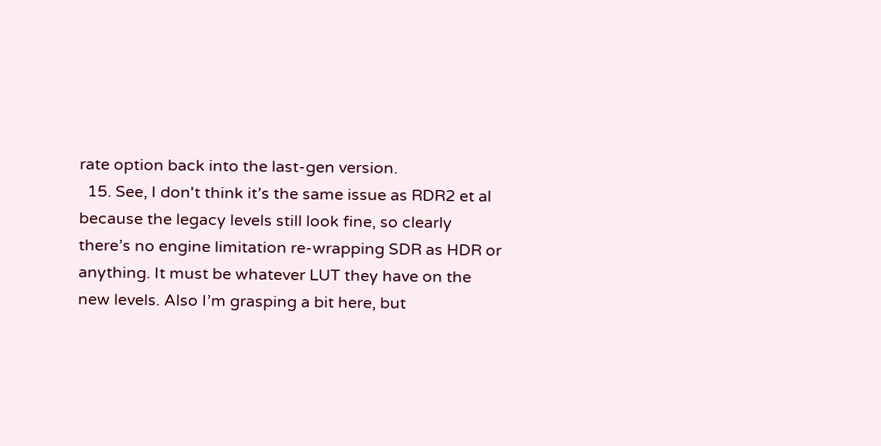rate option back into the last-gen version.
  15. See, I don't think it’s the same issue as RDR2 et al because the legacy levels still look fine, so clearly there’s no engine limitation re-wrapping SDR as HDR or anything. It must be whatever LUT they have on the new levels. Also I’m grasping a bit here, but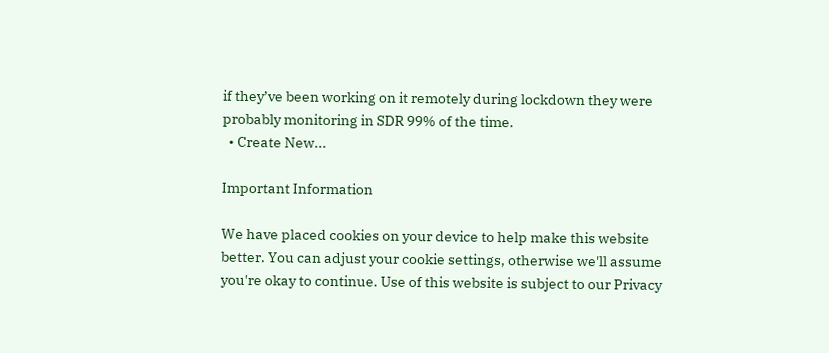if they’ve been working on it remotely during lockdown they were probably monitoring in SDR 99% of the time.
  • Create New...

Important Information

We have placed cookies on your device to help make this website better. You can adjust your cookie settings, otherwise we'll assume you're okay to continue. Use of this website is subject to our Privacy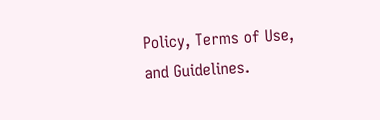Policy, Terms of Use, and Guidelines.